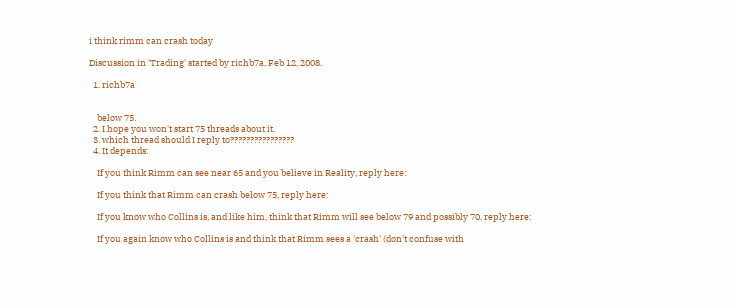i think rimm can crash today

Discussion in 'Trading' started by richb7a, Feb 12, 2008.

  1. richb7a


    below 75.
  2. I hope you won't start 75 threads about it.
  3. which thread should I reply to????????????????
  4. It depends:

    If you think Rimm can see near 65 and you believe in Reality, reply here:

    If you think that Rimm can crash below 75, reply here:

    If you know who Collins is, and like him, think that Rimm will see below 79 and possibly 70, reply here:

    If you again know who Collins is and think that Rimm sees a 'crash' (don't confuse with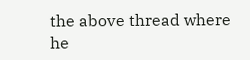the above thread where he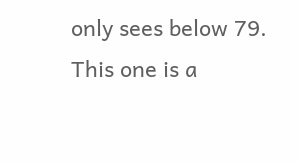only sees below 79. This one is a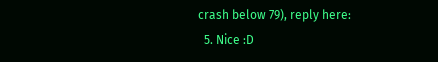crash below 79), reply here:
  5. Nice :D